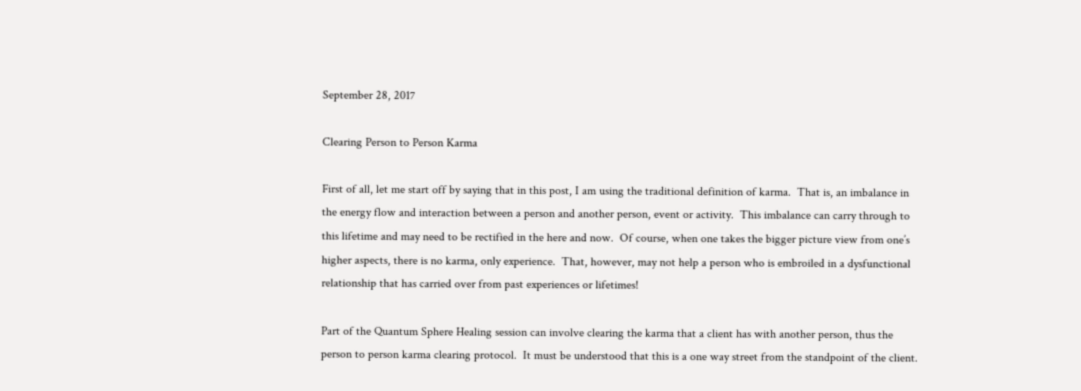September 28, 2017

Clearing Person to Person Karma

First of all, let me start off by saying that in this post, I am using the traditional definition of karma.  That is, an imbalance in the energy flow and interaction between a person and another person, event or activity.  This imbalance can carry through to this lifetime and may need to be rectified in the here and now.  Of course, when one takes the bigger picture view from one’s higher aspects, there is no karma, only experience.  That, however, may not help a person who is embroiled in a dysfunctional relationship that has carried over from past experiences or lifetimes!

Part of the Quantum Sphere Healing session can involve clearing the karma that a client has with another person, thus the person to person karma clearing protocol.  It must be understood that this is a one way street from the standpoint of the client.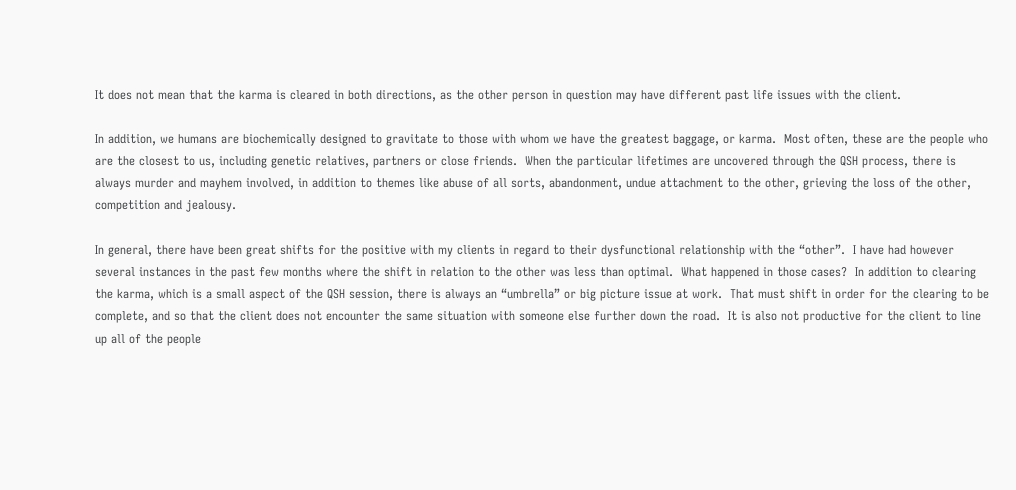It does not mean that the karma is cleared in both directions, as the other person in question may have different past life issues with the client.

In addition, we humans are biochemically designed to gravitate to those with whom we have the greatest baggage, or karma.  Most often, these are the people who are the closest to us, including genetic relatives, partners or close friends.  When the particular lifetimes are uncovered through the QSH process, there is always murder and mayhem involved, in addition to themes like abuse of all sorts, abandonment, undue attachment to the other, grieving the loss of the other, competition and jealousy.

In general, there have been great shifts for the positive with my clients in regard to their dysfunctional relationship with the “other”.  I have had however several instances in the past few months where the shift in relation to the other was less than optimal.  What happened in those cases?  In addition to clearing the karma, which is a small aspect of the QSH session, there is always an “umbrella” or big picture issue at work.  That must shift in order for the clearing to be complete, and so that the client does not encounter the same situation with someone else further down the road.  It is also not productive for the client to line up all of the people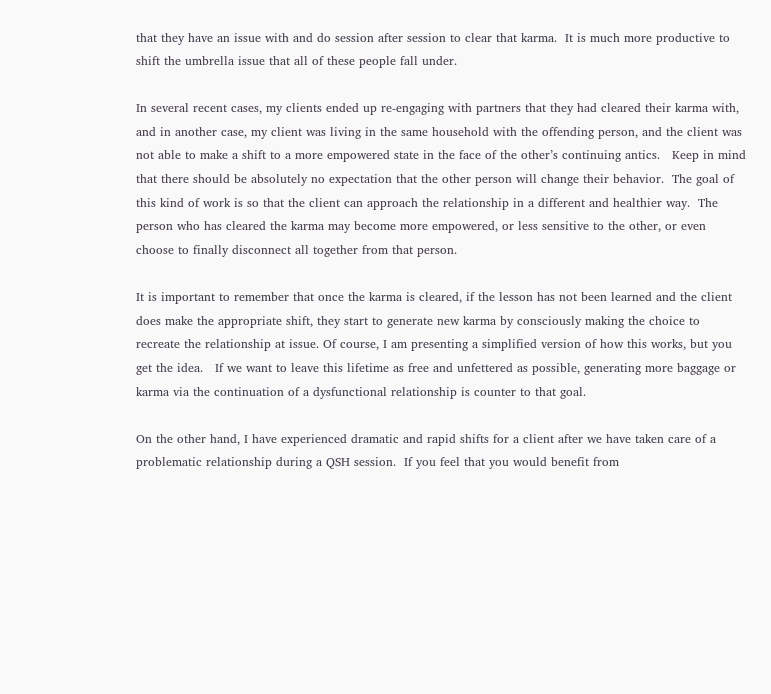that they have an issue with and do session after session to clear that karma.  It is much more productive to shift the umbrella issue that all of these people fall under.

In several recent cases, my clients ended up re-engaging with partners that they had cleared their karma with, and in another case, my client was living in the same household with the offending person, and the client was not able to make a shift to a more empowered state in the face of the other’s continuing antics.   Keep in mind that there should be absolutely no expectation that the other person will change their behavior.  The goal of this kind of work is so that the client can approach the relationship in a different and healthier way.  The person who has cleared the karma may become more empowered, or less sensitive to the other, or even choose to finally disconnect all together from that person.

It is important to remember that once the karma is cleared, if the lesson has not been learned and the client does make the appropriate shift, they start to generate new karma by consciously making the choice to recreate the relationship at issue. Of course, I am presenting a simplified version of how this works, but you get the idea.   If we want to leave this lifetime as free and unfettered as possible, generating more baggage or karma via the continuation of a dysfunctional relationship is counter to that goal.

On the other hand, I have experienced dramatic and rapid shifts for a client after we have taken care of a problematic relationship during a QSH session.  If you feel that you would benefit from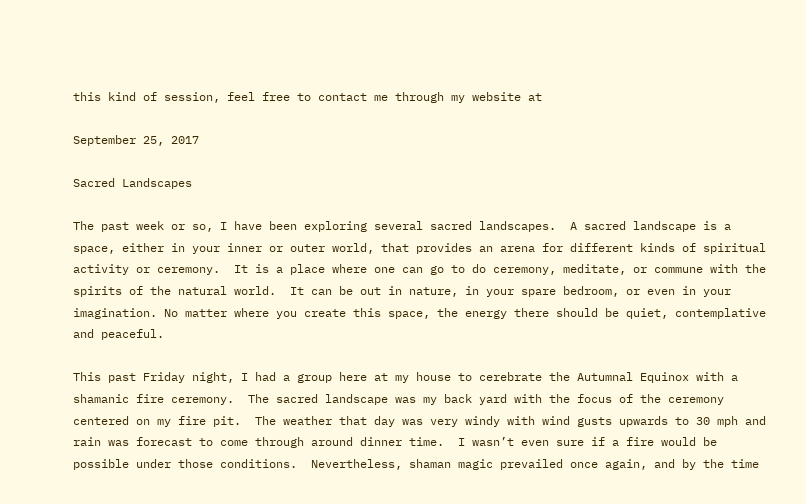this kind of session, feel free to contact me through my website at

September 25, 2017

Sacred Landscapes

The past week or so, I have been exploring several sacred landscapes.  A sacred landscape is a space, either in your inner or outer world, that provides an arena for different kinds of spiritual activity or ceremony.  It is a place where one can go to do ceremony, meditate, or commune with the spirits of the natural world.  It can be out in nature, in your spare bedroom, or even in your imagination. No matter where you create this space, the energy there should be quiet, contemplative and peaceful.

This past Friday night, I had a group here at my house to cerebrate the Autumnal Equinox with a shamanic fire ceremony.  The sacred landscape was my back yard with the focus of the ceremony centered on my fire pit.  The weather that day was very windy with wind gusts upwards to 30 mph and rain was forecast to come through around dinner time.  I wasn’t even sure if a fire would be possible under those conditions.  Nevertheless, shaman magic prevailed once again, and by the time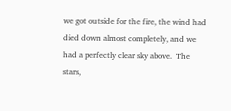we got outside for the fire, the wind had died down almost completely, and we had a perfectly clear sky above.  The stars,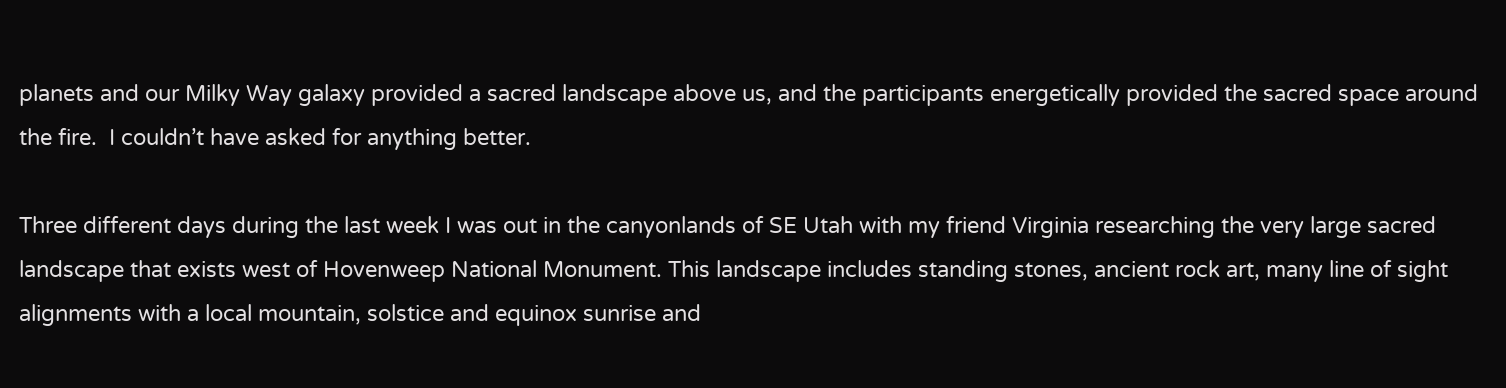planets and our Milky Way galaxy provided a sacred landscape above us, and the participants energetically provided the sacred space around the fire.  I couldn’t have asked for anything better.

Three different days during the last week I was out in the canyonlands of SE Utah with my friend Virginia researching the very large sacred landscape that exists west of Hovenweep National Monument. This landscape includes standing stones, ancient rock art, many line of sight alignments with a local mountain, solstice and equinox sunrise and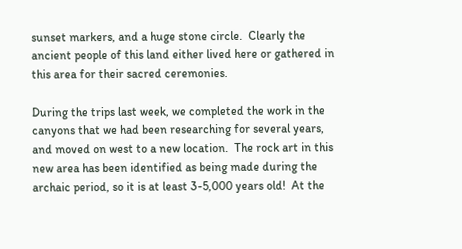sunset markers, and a huge stone circle.  Clearly the ancient people of this land either lived here or gathered in this area for their sacred ceremonies.

During the trips last week, we completed the work in the canyons that we had been researching for several years, and moved on west to a new location.  The rock art in this new area has been identified as being made during the archaic period, so it is at least 3-5,000 years old!  At the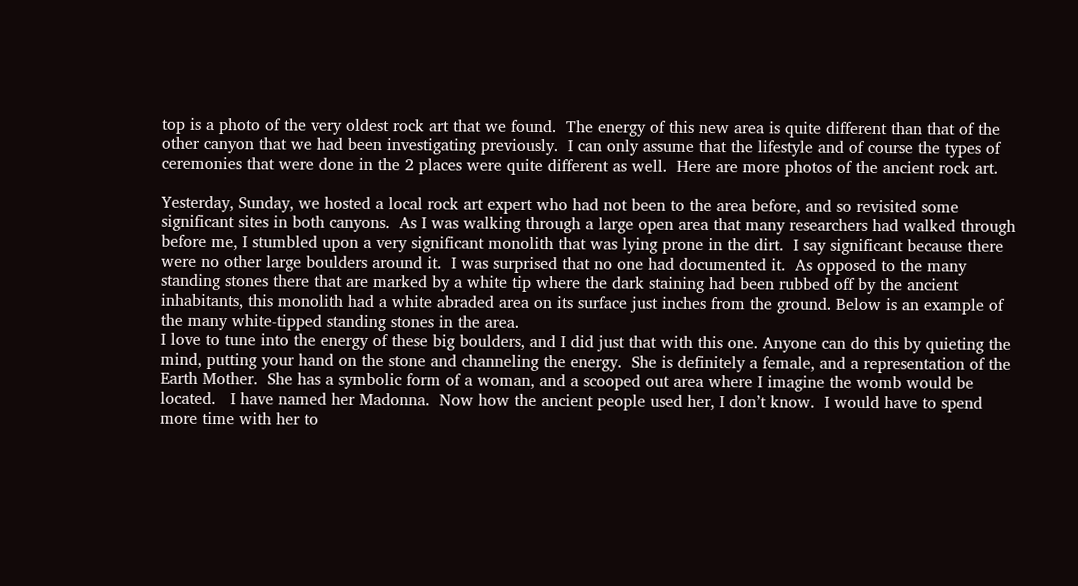top is a photo of the very oldest rock art that we found.  The energy of this new area is quite different than that of the other canyon that we had been investigating previously.  I can only assume that the lifestyle and of course the types of ceremonies that were done in the 2 places were quite different as well.  Here are more photos of the ancient rock art.

Yesterday, Sunday, we hosted a local rock art expert who had not been to the area before, and so revisited some significant sites in both canyons.  As I was walking through a large open area that many researchers had walked through before me, I stumbled upon a very significant monolith that was lying prone in the dirt.  I say significant because there were no other large boulders around it.  I was surprised that no one had documented it.  As opposed to the many standing stones there that are marked by a white tip where the dark staining had been rubbed off by the ancient inhabitants, this monolith had a white abraded area on its surface just inches from the ground. Below is an example of the many white-tipped standing stones in the area.
I love to tune into the energy of these big boulders, and I did just that with this one. Anyone can do this by quieting the mind, putting your hand on the stone and channeling the energy.  She is definitely a female, and a representation of the Earth Mother.  She has a symbolic form of a woman, and a scooped out area where I imagine the womb would be located.   I have named her Madonna.  Now how the ancient people used her, I don’t know.  I would have to spend more time with her to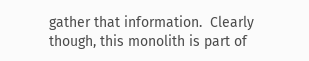gather that information.  Clearly though, this monolith is part of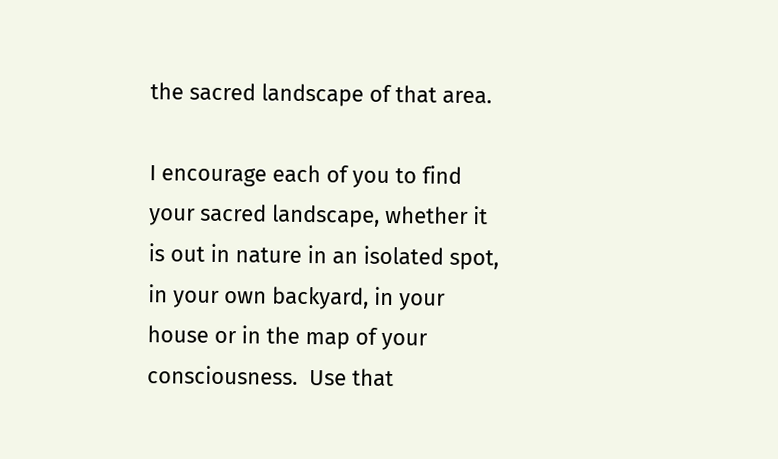the sacred landscape of that area.

I encourage each of you to find your sacred landscape, whether it is out in nature in an isolated spot, in your own backyard, in your house or in the map of your consciousness.  Use that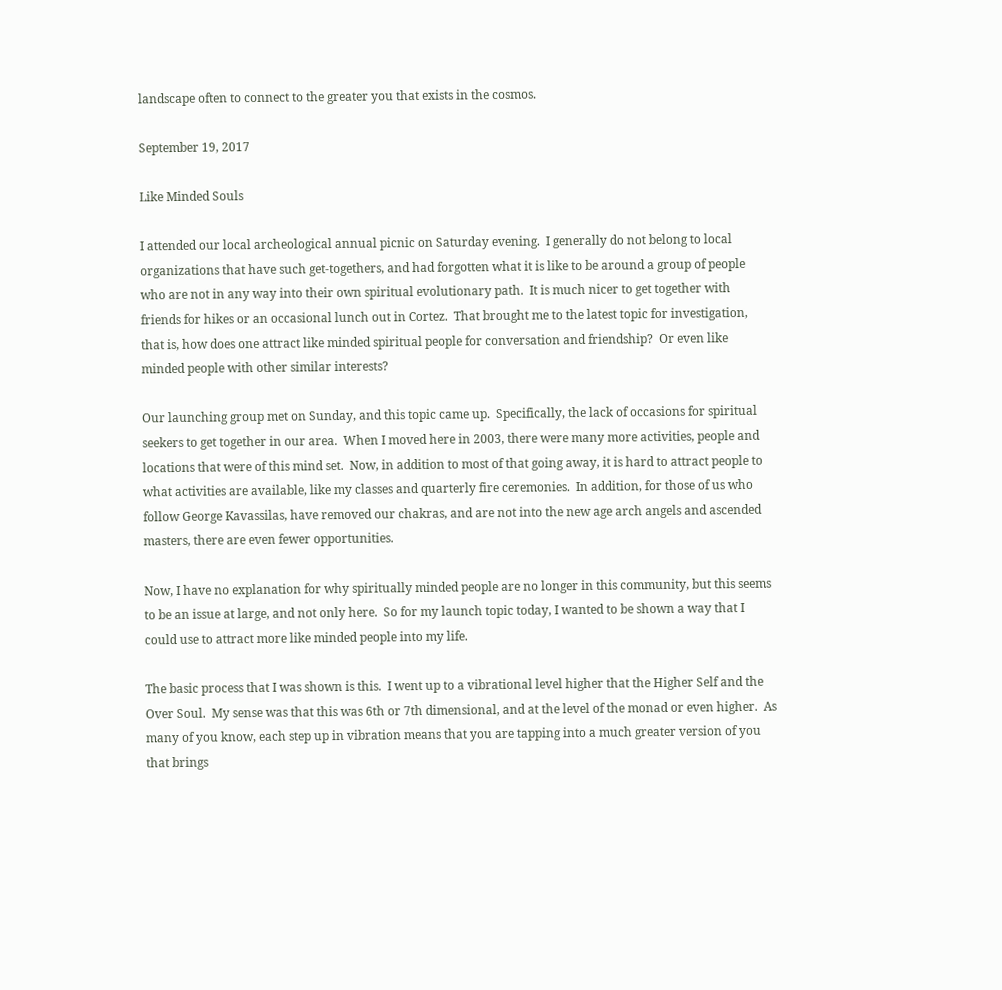landscape often to connect to the greater you that exists in the cosmos.

September 19, 2017

Like Minded Souls

I attended our local archeological annual picnic on Saturday evening.  I generally do not belong to local organizations that have such get-togethers, and had forgotten what it is like to be around a group of people who are not in any way into their own spiritual evolutionary path.  It is much nicer to get together with friends for hikes or an occasional lunch out in Cortez.  That brought me to the latest topic for investigation, that is, how does one attract like minded spiritual people for conversation and friendship?  Or even like minded people with other similar interests?

Our launching group met on Sunday, and this topic came up.  Specifically, the lack of occasions for spiritual seekers to get together in our area.  When I moved here in 2003, there were many more activities, people and locations that were of this mind set.  Now, in addition to most of that going away, it is hard to attract people to what activities are available, like my classes and quarterly fire ceremonies.  In addition, for those of us who follow George Kavassilas, have removed our chakras, and are not into the new age arch angels and ascended masters, there are even fewer opportunities.

Now, I have no explanation for why spiritually minded people are no longer in this community, but this seems to be an issue at large, and not only here.  So for my launch topic today, I wanted to be shown a way that I could use to attract more like minded people into my life.

The basic process that I was shown is this.  I went up to a vibrational level higher that the Higher Self and the Over Soul.  My sense was that this was 6th or 7th dimensional, and at the level of the monad or even higher.  As many of you know, each step up in vibration means that you are tapping into a much greater version of you that brings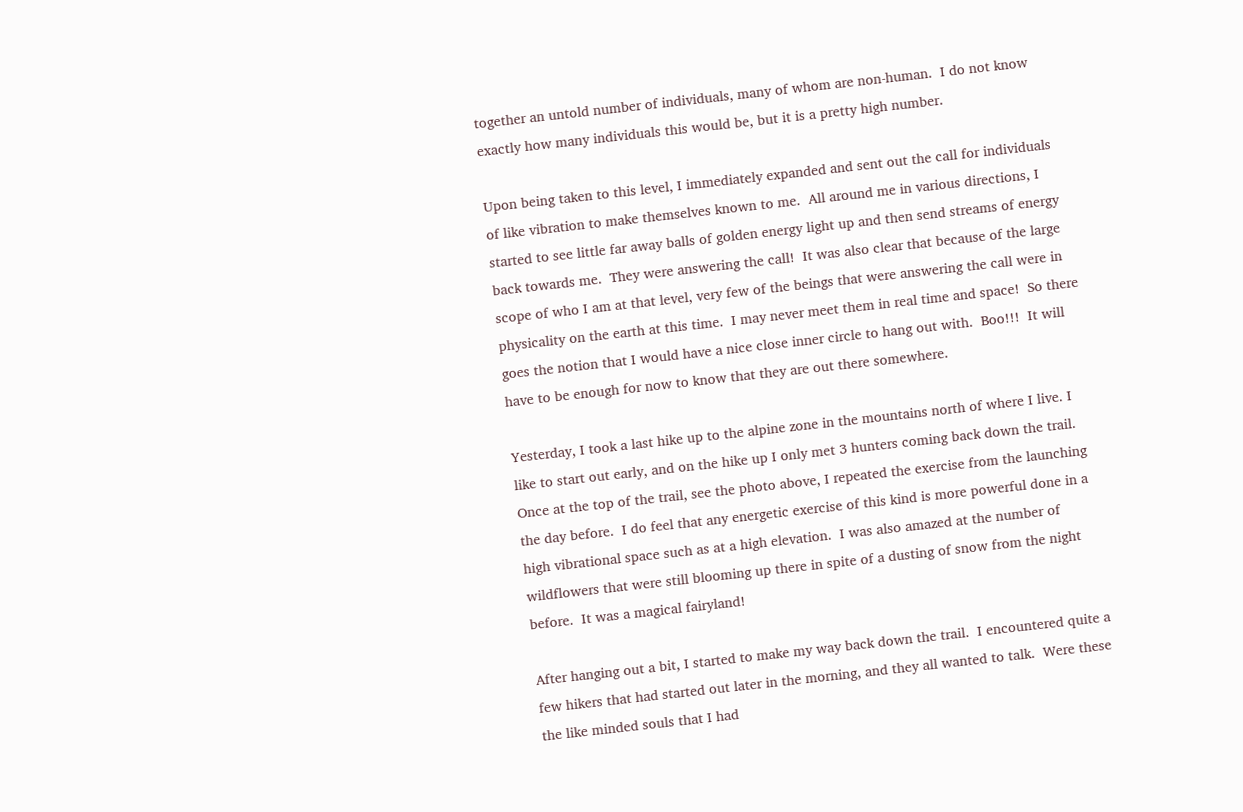together an untold number of individuals, many of whom are non-human.  I do not know exactly how many individuals this would be, but it is a pretty high number.

Upon being taken to this level, I immediately expanded and sent out the call for individuals of like vibration to make themselves known to me.  All around me in various directions, I started to see little far away balls of golden energy light up and then send streams of energy back towards me.  They were answering the call!  It was also clear that because of the large scope of who I am at that level, very few of the beings that were answering the call were in physicality on the earth at this time.  I may never meet them in real time and space!  So there goes the notion that I would have a nice close inner circle to hang out with.  Boo!!!  It will have to be enough for now to know that they are out there somewhere.

Yesterday, I took a last hike up to the alpine zone in the mountains north of where I live. I like to start out early, and on the hike up I only met 3 hunters coming back down the trail.  Once at the top of the trail, see the photo above, I repeated the exercise from the launching the day before.  I do feel that any energetic exercise of this kind is more powerful done in a high vibrational space such as at a high elevation.  I was also amazed at the number of wildflowers that were still blooming up there in spite of a dusting of snow from the night before.  It was a magical fairyland!

After hanging out a bit, I started to make my way back down the trail.  I encountered quite a few hikers that had started out later in the morning, and they all wanted to talk.  Were these the like minded souls that I had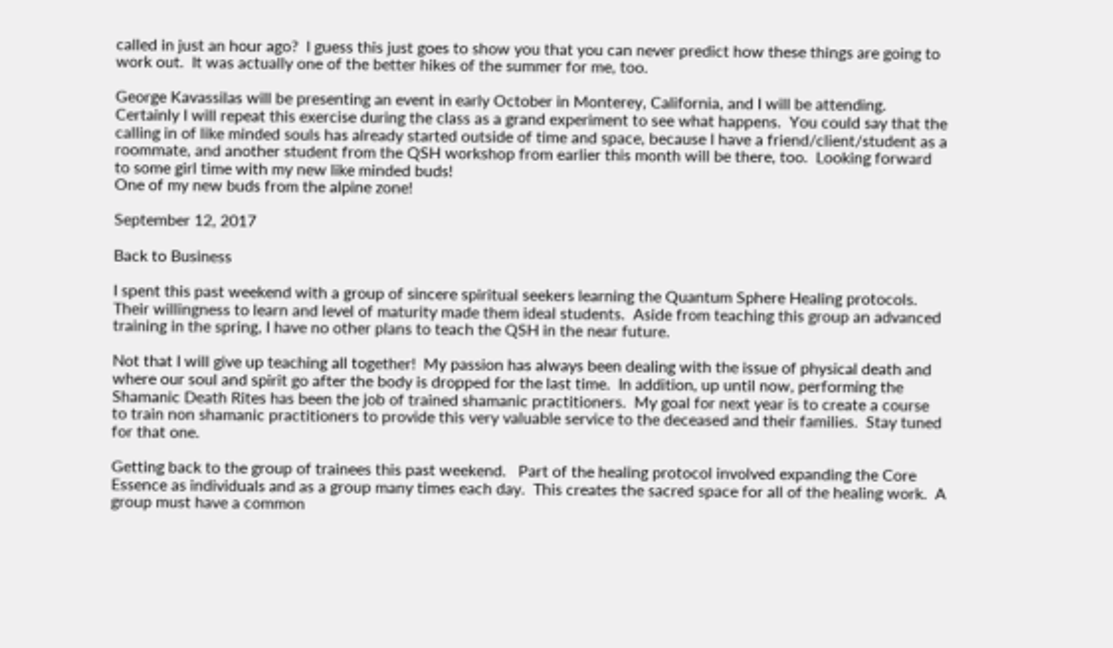called in just an hour ago?  I guess this just goes to show you that you can never predict how these things are going to work out.  It was actually one of the better hikes of the summer for me, too.

George Kavassilas will be presenting an event in early October in Monterey, California, and I will be attending.  Certainly I will repeat this exercise during the class as a grand experiment to see what happens.  You could say that the calling in of like minded souls has already started outside of time and space, because I have a friend/client/student as a roommate, and another student from the QSH workshop from earlier this month will be there, too.  Looking forward to some girl time with my new like minded buds!
One of my new buds from the alpine zone!

September 12, 2017

Back to Business

I spent this past weekend with a group of sincere spiritual seekers learning the Quantum Sphere Healing protocols.  Their willingness to learn and level of maturity made them ideal students.  Aside from teaching this group an advanced training in the spring, I have no other plans to teach the QSH in the near future.

Not that I will give up teaching all together!  My passion has always been dealing with the issue of physical death and where our soul and spirit go after the body is dropped for the last time.  In addition, up until now, performing the Shamanic Death Rites has been the job of trained shamanic practitioners.  My goal for next year is to create a course to train non shamanic practitioners to provide this very valuable service to the deceased and their families.  Stay tuned for that one.

Getting back to the group of trainees this past weekend.   Part of the healing protocol involved expanding the Core Essence as individuals and as a group many times each day.  This creates the sacred space for all of the healing work.  A group must have a common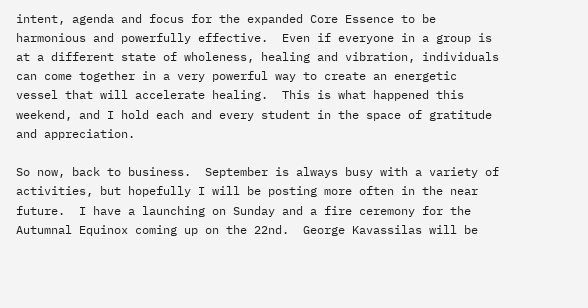intent, agenda and focus for the expanded Core Essence to be harmonious and powerfully effective.  Even if everyone in a group is at a different state of wholeness, healing and vibration, individuals can come together in a very powerful way to create an energetic vessel that will accelerate healing.  This is what happened this weekend, and I hold each and every student in the space of gratitude and appreciation.

So now, back to business.  September is always busy with a variety of activities, but hopefully I will be posting more often in the near future.  I have a launching on Sunday and a fire ceremony for the Autumnal Equinox coming up on the 22nd.  George Kavassilas will be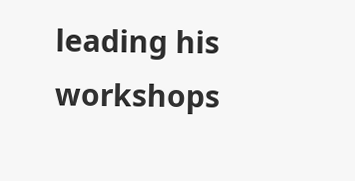leading his workshops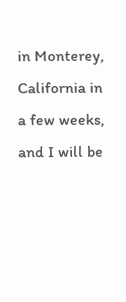in Monterey, California in a few weeks, and I will be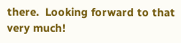there.  Looking forward to that very much!